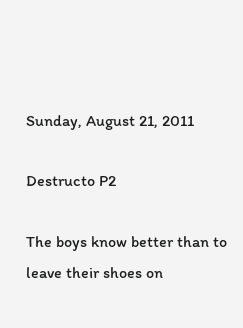Sunday, August 21, 2011

Destructo P2

The boys know better than to leave their shoes on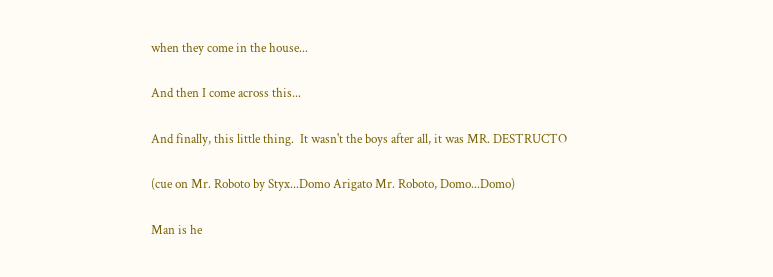when they come in the house...

And then I come across this...

And finally, this little thing.  It wasn't the boys after all, it was MR. DESTRUCTO

(cue on Mr. Roboto by Styx...Domo Arigato Mr. Roboto, Domo...Domo)

Man is he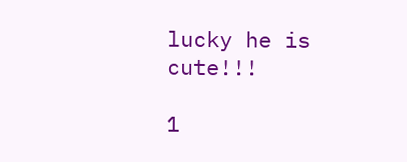lucky he is cute!!!

1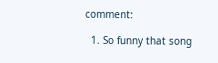comment:

  1. So funny that song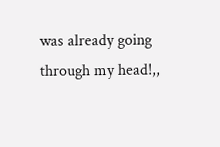was already going through my head!,,